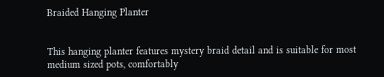Braided Hanging Planter


This hanging planter features mystery braid detail and is suitable for most medium sized pots, comfortably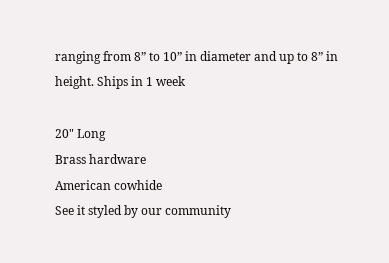ranging from 8” to 10” in diameter and up to 8” in height. Ships in 1 week

20" Long
Brass hardware
American cowhide
See it styled by our community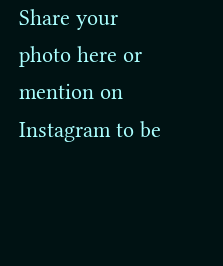Share your photo here or mention on Instagram to be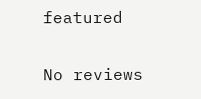featured

No reviews